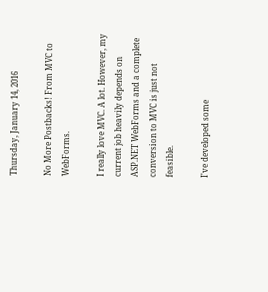Thursday, January 14, 2016

No More Postbacks! From MVC to WebForms.

I really love MVC. A lot. However, my current job heavily depends on ASP.NET WebForms and a complete conversion to MVC is just not feasible.

I've developed some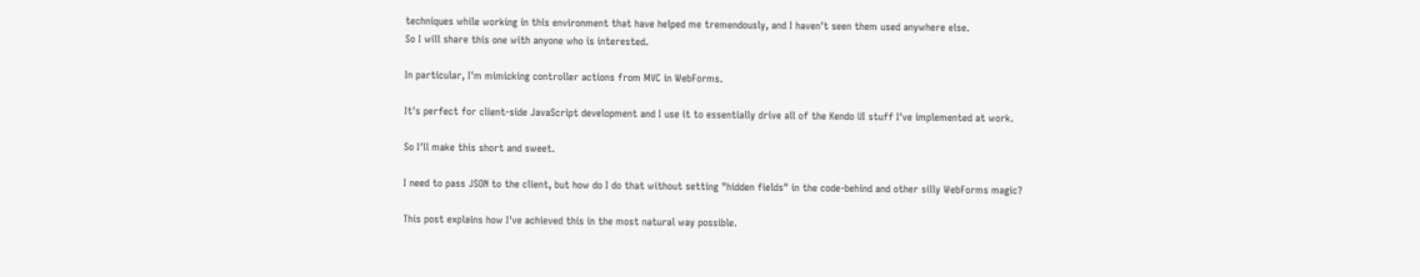techniques while working in this environment that have helped me tremendously, and I haven't seen them used anywhere else.
So I will share this one with anyone who is interested.

In particular, I'm mimicking controller actions from MVC in WebForms.

It's perfect for client-side JavaScript development and I use it to essentially drive all of the Kendo UI stuff I've implemented at work.

So I'll make this short and sweet.

I need to pass JSON to the client, but how do I do that without setting "hidden fields" in the code-behind and other silly WebForms magic?

This post explains how I've achieved this in the most natural way possible.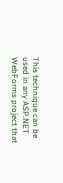This technique can be used in any ASP.NET WebForms project that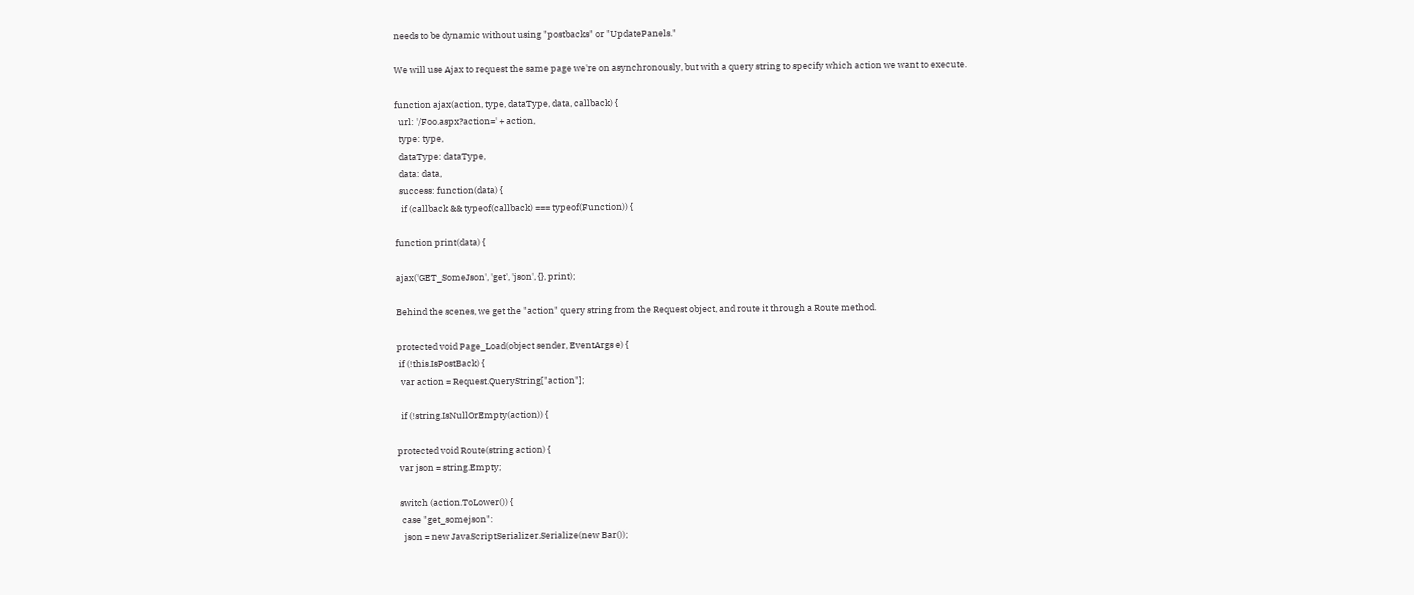needs to be dynamic without using "postbacks" or "UpdatePanels."

We will use Ajax to request the same page we're on asynchronously, but with a query string to specify which action we want to execute.

function ajax(action, type, dataType, data, callback) {
  url: '/Foo.aspx?action=' + action,
  type: type,
  dataType: dataType,
  data: data,
  success: function(data) {
   if (callback && typeof(callback) === typeof(Function)) {

function print(data) {

ajax('GET_SomeJson', 'get', 'json', {}, print);

Behind the scenes, we get the "action" query string from the Request object, and route it through a Route method.

protected void Page_Load(object sender, EventArgs e) {
 if (!this.IsPostBack) {
  var action = Request.QueryString["action"];

  if (!string.IsNullOrEmpty(action)) {

protected void Route(string action) {
 var json = string.Empty;

 switch (action.ToLower()) {
  case "get_somejson":
   json = new JavaScriptSerializer.Serialize(new Bar());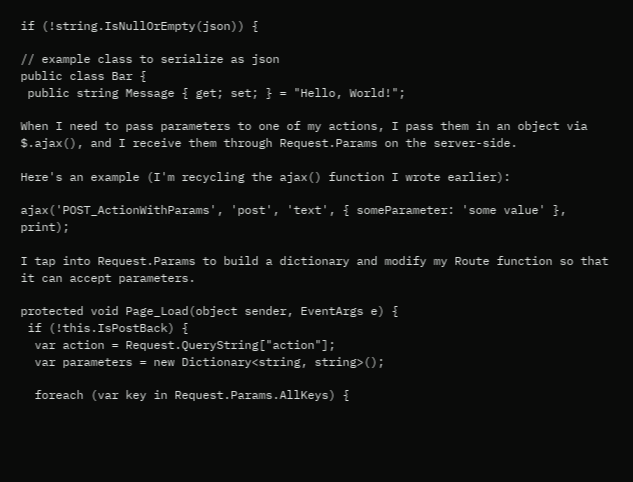if (!string.IsNullOrEmpty(json)) {

// example class to serialize as json
public class Bar {
 public string Message { get; set; } = "Hello, World!";

When I need to pass parameters to one of my actions, I pass them in an object via $.ajax(), and I receive them through Request.Params on the server-side.

Here's an example (I'm recycling the ajax() function I wrote earlier):

ajax('POST_ActionWithParams', 'post', 'text', { someParameter: 'some value' }, print);

I tap into Request.Params to build a dictionary and modify my Route function so that it can accept parameters.

protected void Page_Load(object sender, EventArgs e) {
 if (!this.IsPostBack) {
  var action = Request.QueryString["action"];
  var parameters = new Dictionary<string, string>();

  foreach (var key in Request.Params.AllKeys) {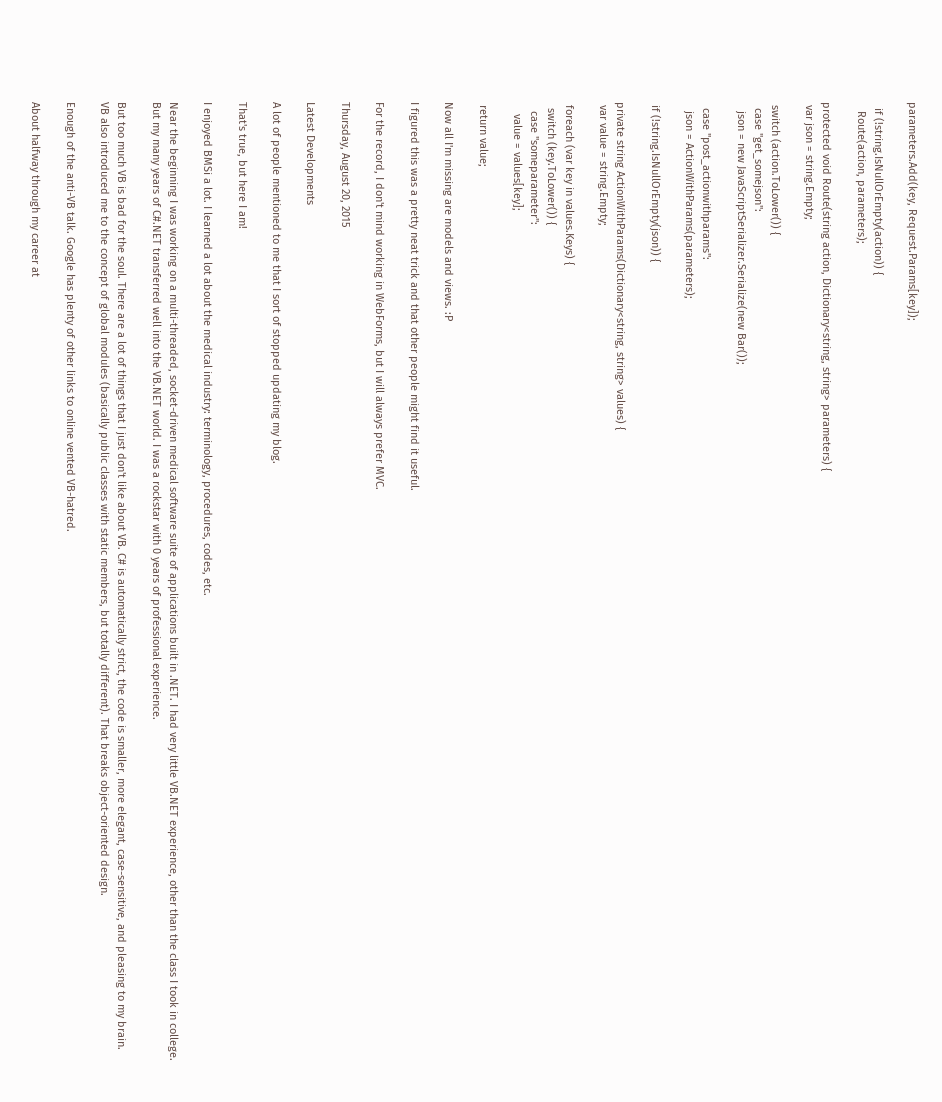parameters.Add(key, Request.Params[key]);

  if (!string.IsNullOrEmpty(action)) {
   Route(action, parameters);

protected void Route(string action, Dictionary<string, string> parameters) {
 var json = string.Empty;

 switch (action.ToLower()) {
  case "get_somejson":
   json = new JavaScriptSerializer.Serialize(new Bar());

  case "post_actionwithparams":
   json = ActionWithParams(parameters);

 if (!string.IsNullOrEmpty(json)) {

private string ActionWithParams(Dictionary<string, string> values) {
 var value = string.Empty;

 foreach (var key in values.Keys) {
  switch (key.ToLower()) {
   case "someparameter":
    value = values[key];

 return value;

Now all I'm missing are models and views. :P

I figured this was a pretty neat trick and that other people might find it useful.

For the record, I don't mind working in WebForms, but I will always prefer MVC.

Thursday, August 20, 2015

Latest Developments

A lot of people mentioned to me that I sort of stopped updating my blog.

That's true, but here I am!

I enjoyed BMSi a lot. I learned a lot about the medical industry: terminology, procedures, codes, etc.

Near the beginning I was working on a multi-threaded, socket-driven medical software suite of applications built in .NET. I had very little VB.NET experience, other than the class I took in college. But my many years of C#.NET transferred well into the VB.NET world. I was a rockstar with 0 years of professional experience.

But too much VB is bad for the soul. There are a lot of things that I just don't like about VB. C# is automatically strict, the code is smaller, more elegant, case-sensitive, and pleasing to my brain. VB also introduced me to the concept of global modules (basically public classes with static members, but totally different). That breaks object-oriented design.

Enough of the anti-VB talk. Google has plenty of other links to online vented VB-hatred.

About halfway through my career at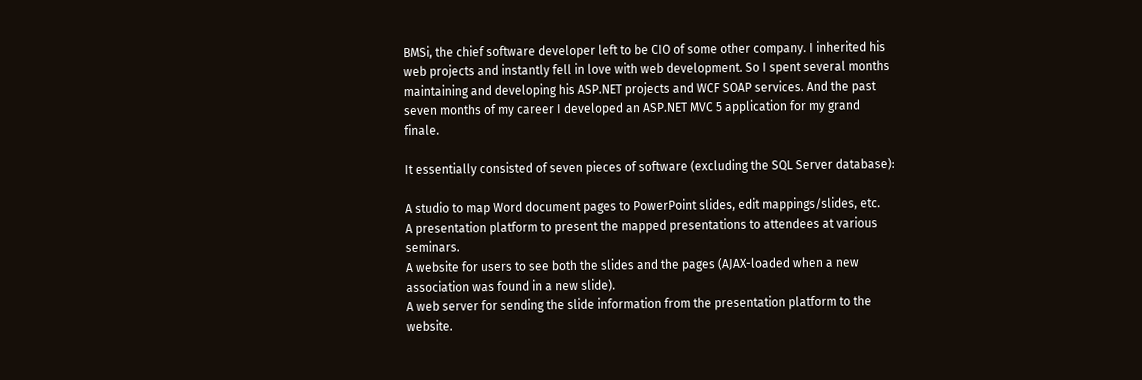BMSi, the chief software developer left to be CIO of some other company. I inherited his web projects and instantly fell in love with web development. So I spent several months maintaining and developing his ASP.NET projects and WCF SOAP services. And the past seven months of my career I developed an ASP.NET MVC 5 application for my grand finale.

It essentially consisted of seven pieces of software (excluding the SQL Server database):

A studio to map Word document pages to PowerPoint slides, edit mappings/slides, etc.
A presentation platform to present the mapped presentations to attendees at various seminars.
A website for users to see both the slides and the pages (AJAX-loaded when a new association was found in a new slide).
A web server for sending the slide information from the presentation platform to the website.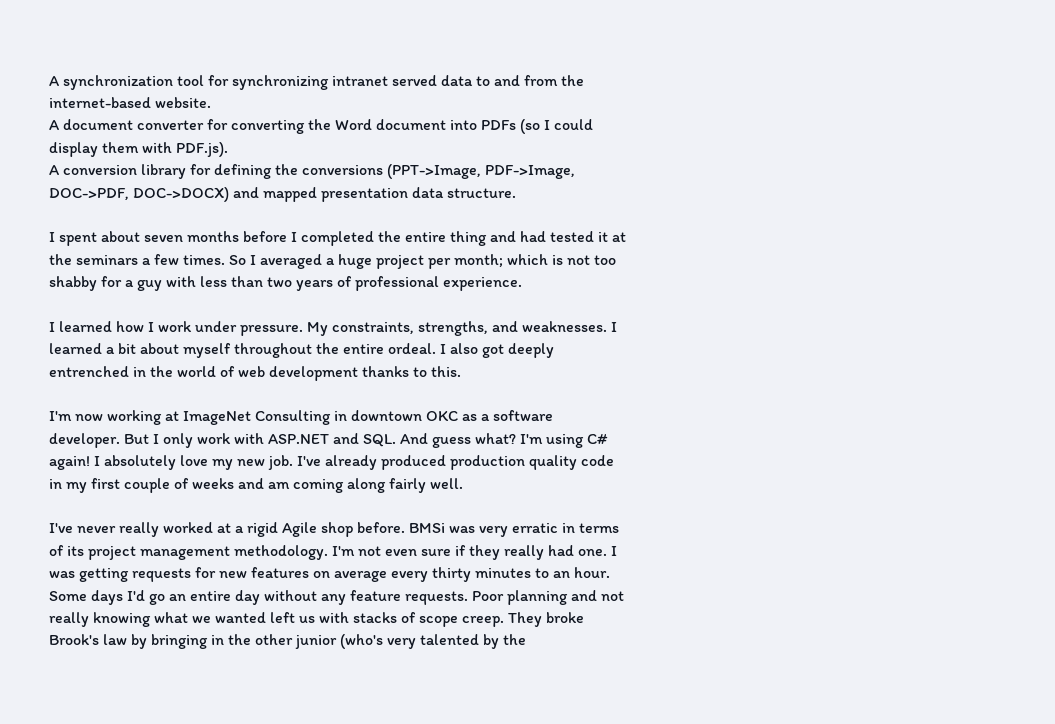A synchronization tool for synchronizing intranet served data to and from the internet-based website.
A document converter for converting the Word document into PDFs (so I could display them with PDF.js).
A conversion library for defining the conversions (PPT->Image, PDF->Image, DOC->PDF, DOC->DOCX) and mapped presentation data structure.

I spent about seven months before I completed the entire thing and had tested it at the seminars a few times. So I averaged a huge project per month; which is not too shabby for a guy with less than two years of professional experience.

I learned how I work under pressure. My constraints, strengths, and weaknesses. I learned a bit about myself throughout the entire ordeal. I also got deeply entrenched in the world of web development thanks to this.

I'm now working at ImageNet Consulting in downtown OKC as a software developer. But I only work with ASP.NET and SQL. And guess what? I'm using C# again! I absolutely love my new job. I've already produced production quality code in my first couple of weeks and am coming along fairly well.

I've never really worked at a rigid Agile shop before. BMSi was very erratic in terms of its project management methodology. I'm not even sure if they really had one. I was getting requests for new features on average every thirty minutes to an hour. Some days I'd go an entire day without any feature requests. Poor planning and not really knowing what we wanted left us with stacks of scope creep. They broke Brook's law by bringing in the other junior (who's very talented by the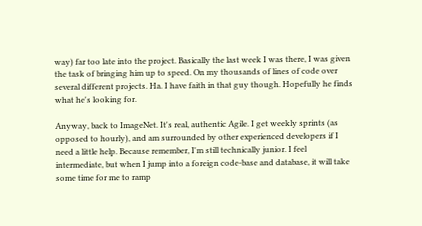way) far too late into the project. Basically the last week I was there, I was given the task of bringing him up to speed. On my thousands of lines of code over several different projects. Ha. I have faith in that guy though. Hopefully he finds what he's looking for.

Anyway, back to ImageNet. It's real, authentic Agile. I get weekly sprints (as opposed to hourly), and am surrounded by other experienced developers if I need a little help. Because remember, I'm still technically junior. I feel intermediate, but when I jump into a foreign code-base and database, it will take some time for me to ramp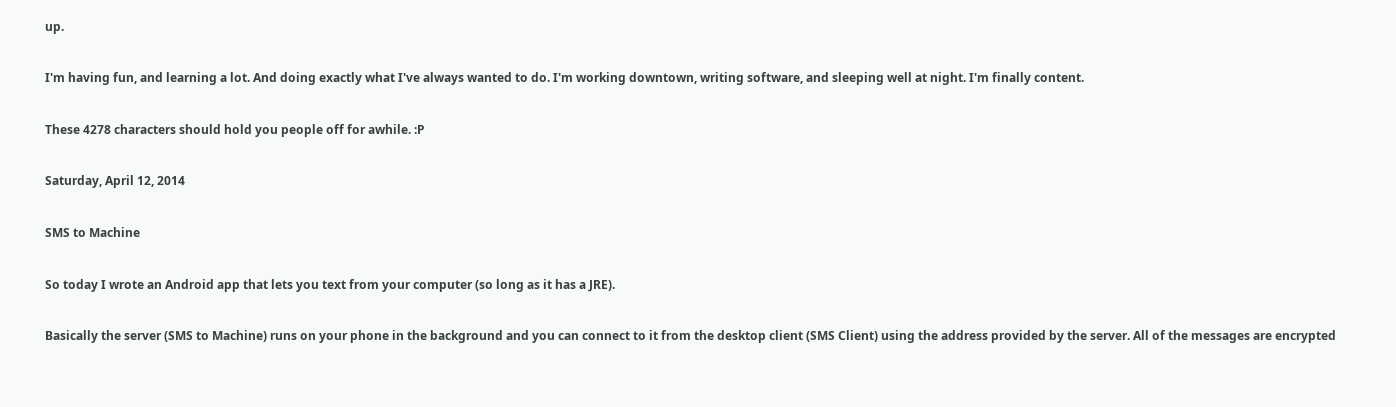up.

I'm having fun, and learning a lot. And doing exactly what I've always wanted to do. I'm working downtown, writing software, and sleeping well at night. I'm finally content.

These 4278 characters should hold you people off for awhile. :P

Saturday, April 12, 2014

SMS to Machine

So today I wrote an Android app that lets you text from your computer (so long as it has a JRE).

Basically the server (SMS to Machine) runs on your phone in the background and you can connect to it from the desktop client (SMS Client) using the address provided by the server. All of the messages are encrypted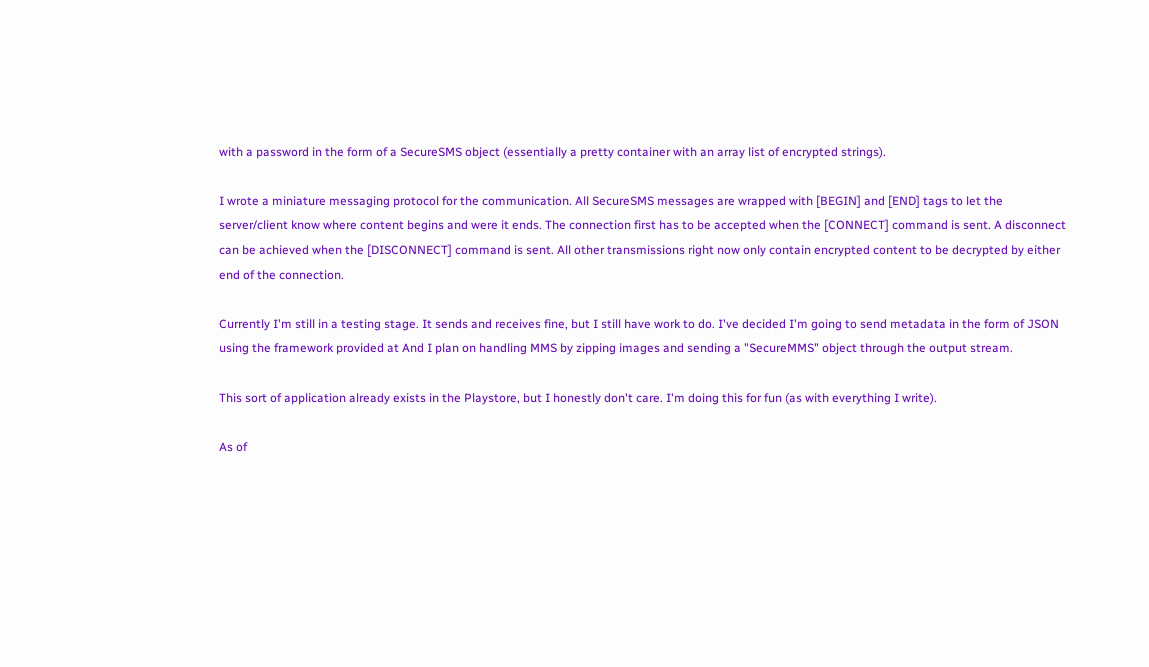with a password in the form of a SecureSMS object (essentially a pretty container with an array list of encrypted strings).

I wrote a miniature messaging protocol for the communication. All SecureSMS messages are wrapped with [BEGIN] and [END] tags to let the server/client know where content begins and were it ends. The connection first has to be accepted when the [CONNECT] command is sent. A disconnect can be achieved when the [DISCONNECT] command is sent. All other transmissions right now only contain encrypted content to be decrypted by either end of the connection.

Currently I'm still in a testing stage. It sends and receives fine, but I still have work to do. I've decided I'm going to send metadata in the form of JSON using the framework provided at And I plan on handling MMS by zipping images and sending a "SecureMMS" object through the output stream.

This sort of application already exists in the Playstore, but I honestly don't care. I'm doing this for fun (as with everything I write).

As of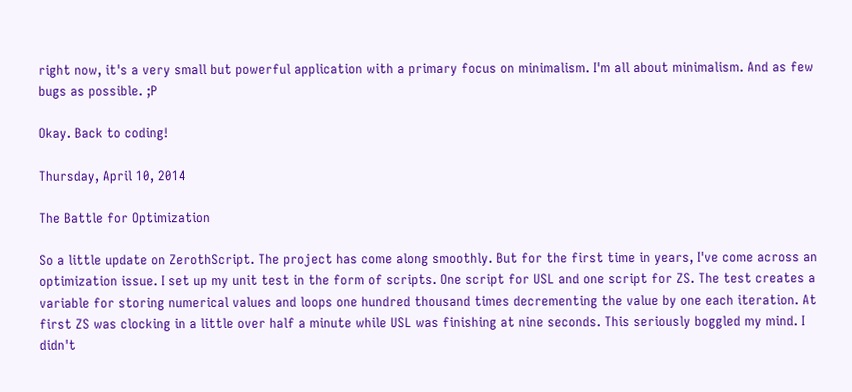right now, it's a very small but powerful application with a primary focus on minimalism. I'm all about minimalism. And as few bugs as possible. ;P

Okay. Back to coding!

Thursday, April 10, 2014

The Battle for Optimization

So a little update on ZerothScript. The project has come along smoothly. But for the first time in years, I've come across an optimization issue. I set up my unit test in the form of scripts. One script for USL and one script for ZS. The test creates a variable for storing numerical values and loops one hundred thousand times decrementing the value by one each iteration. At first ZS was clocking in a little over half a minute while USL was finishing at nine seconds. This seriously boggled my mind. I didn't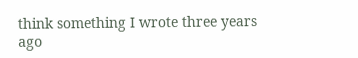think something I wrote three years ago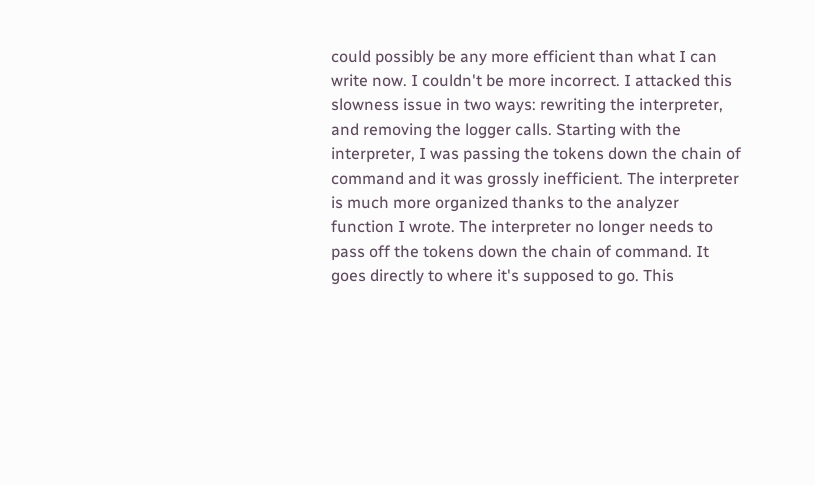could possibly be any more efficient than what I can write now. I couldn't be more incorrect. I attacked this slowness issue in two ways: rewriting the interpreter, and removing the logger calls. Starting with the interpreter, I was passing the tokens down the chain of command and it was grossly inefficient. The interpreter is much more organized thanks to the analyzer function I wrote. The interpreter no longer needs to pass off the tokens down the chain of command. It goes directly to where it's supposed to go. This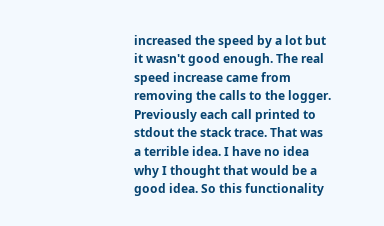increased the speed by a lot but it wasn't good enough. The real speed increase came from removing the calls to the logger. Previously each call printed to stdout the stack trace. That was a terrible idea. I have no idea why I thought that would be a good idea. So this functionality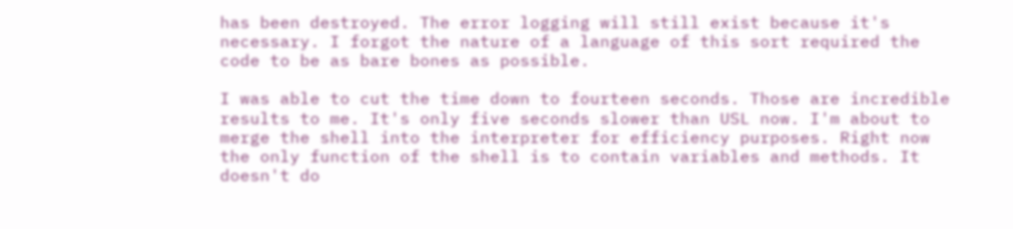has been destroyed. The error logging will still exist because it's necessary. I forgot the nature of a language of this sort required the code to be as bare bones as possible.

I was able to cut the time down to fourteen seconds. Those are incredible results to me. It's only five seconds slower than USL now. I'm about to merge the shell into the interpreter for efficiency purposes. Right now the only function of the shell is to contain variables and methods. It doesn't do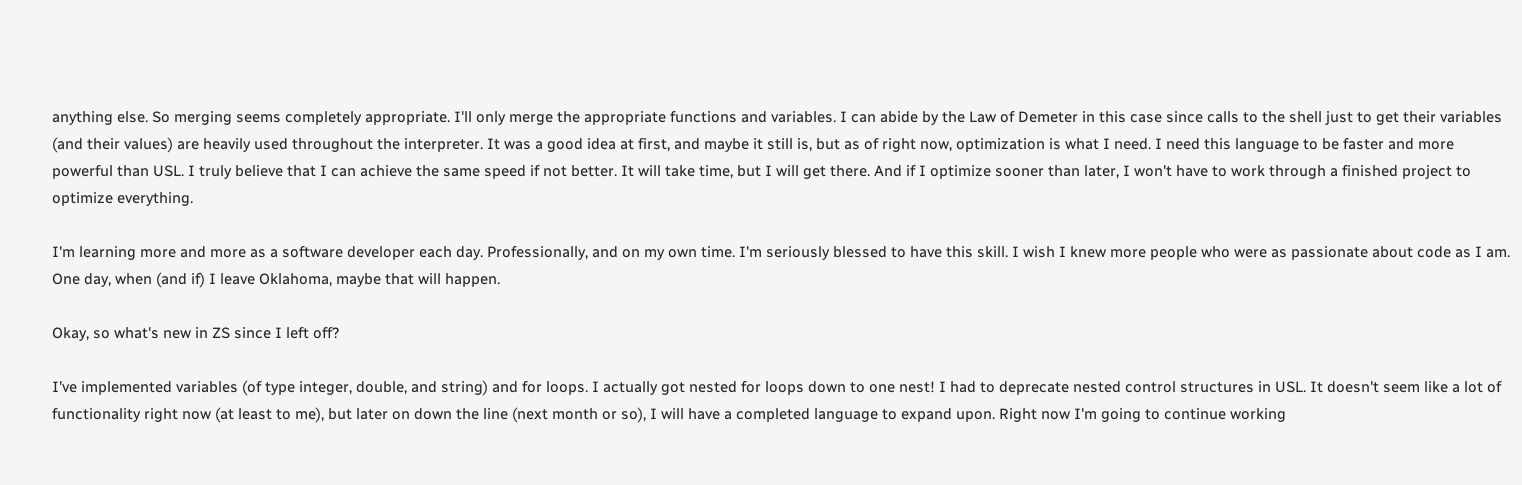anything else. So merging seems completely appropriate. I'll only merge the appropriate functions and variables. I can abide by the Law of Demeter in this case since calls to the shell just to get their variables (and their values) are heavily used throughout the interpreter. It was a good idea at first, and maybe it still is, but as of right now, optimization is what I need. I need this language to be faster and more powerful than USL. I truly believe that I can achieve the same speed if not better. It will take time, but I will get there. And if I optimize sooner than later, I won't have to work through a finished project to optimize everything.

I'm learning more and more as a software developer each day. Professionally, and on my own time. I'm seriously blessed to have this skill. I wish I knew more people who were as passionate about code as I am. One day, when (and if) I leave Oklahoma, maybe that will happen.

Okay, so what's new in ZS since I left off?

I've implemented variables (of type integer, double, and string) and for loops. I actually got nested for loops down to one nest! I had to deprecate nested control structures in USL. It doesn't seem like a lot of functionality right now (at least to me), but later on down the line (next month or so), I will have a completed language to expand upon. Right now I'm going to continue working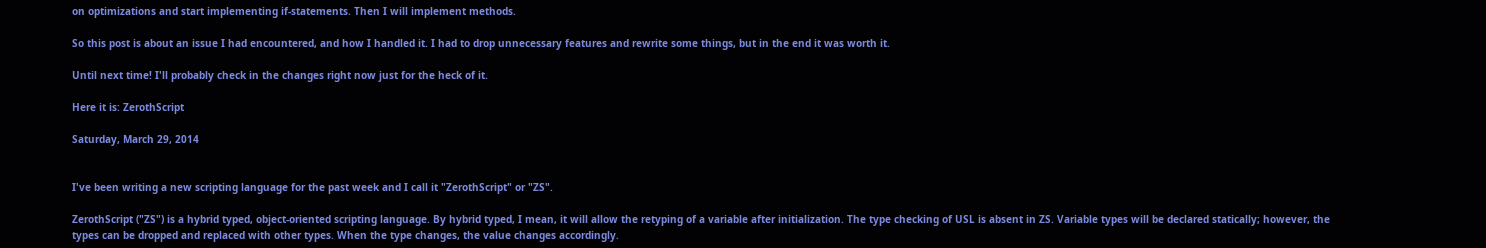on optimizations and start implementing if-statements. Then I will implement methods.

So this post is about an issue I had encountered, and how I handled it. I had to drop unnecessary features and rewrite some things, but in the end it was worth it.

Until next time! I'll probably check in the changes right now just for the heck of it.

Here it is: ZerothScript

Saturday, March 29, 2014


I've been writing a new scripting language for the past week and I call it "ZerothScript" or "ZS".

ZerothScript ("ZS") is a hybrid typed, object-oriented scripting language. By hybrid typed, I mean, it will allow the retyping of a variable after initialization. The type checking of USL is absent in ZS. Variable types will be declared statically; however, the types can be dropped and replaced with other types. When the type changes, the value changes accordingly.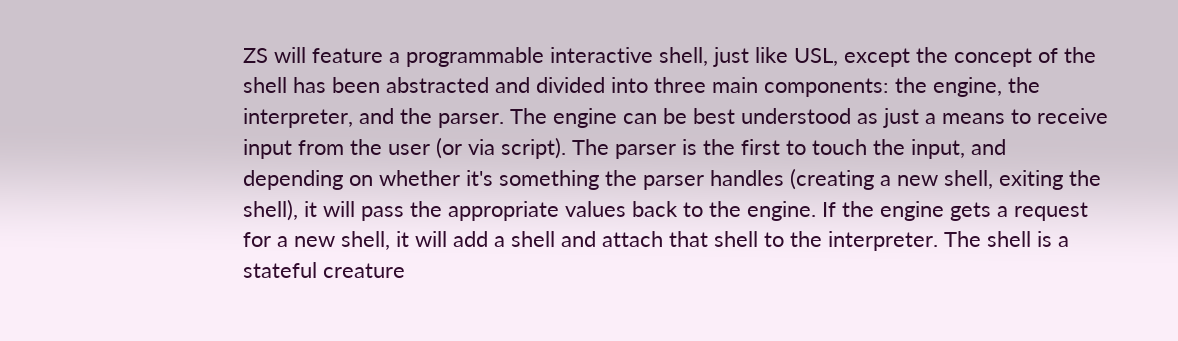ZS will feature a programmable interactive shell, just like USL, except the concept of the shell has been abstracted and divided into three main components: the engine, the interpreter, and the parser. The engine can be best understood as just a means to receive input from the user (or via script). The parser is the first to touch the input, and depending on whether it's something the parser handles (creating a new shell, exiting the shell), it will pass the appropriate values back to the engine. If the engine gets a request for a new shell, it will add a shell and attach that shell to the interpreter. The shell is a stateful creature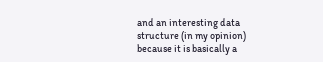and an interesting data structure (in my opinion) because it is basically a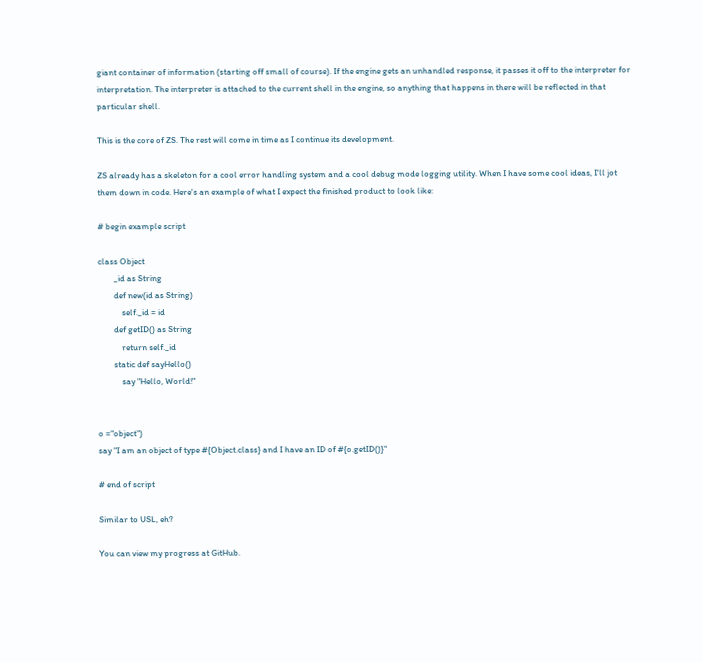giant container of information (starting off small of course). If the engine gets an unhandled response, it passes it off to the interpreter for interpretation. The interpreter is attached to the current shell in the engine, so anything that happens in there will be reflected in that particular shell.

This is the core of ZS. The rest will come in time as I continue its development.

ZS already has a skeleton for a cool error handling system and a cool debug mode logging utility. When I have some cool ideas, I'll jot them down in code. Here's an example of what I expect the finished product to look like:

# begin example script

class Object
        _id as String
        def new(id as String)
            self._id = id
        def getID() as String
            return self._id
        static def sayHello()
            say "Hello, World!"


o ="object")
say "I am an object of type #{Object.class} and I have an ID of #{o.getID()}"

# end of script

Similar to USL, eh?

You can view my progress at GitHub.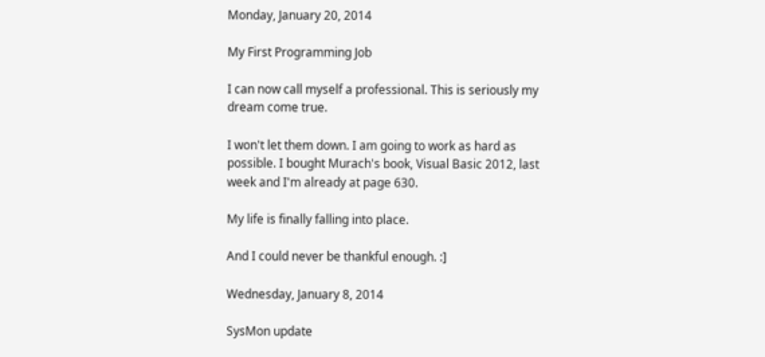Monday, January 20, 2014

My First Programming Job

I can now call myself a professional. This is seriously my dream come true.

I won't let them down. I am going to work as hard as possible. I bought Murach's book, Visual Basic 2012, last week and I'm already at page 630.

My life is finally falling into place.

And I could never be thankful enough. :]

Wednesday, January 8, 2014

SysMon update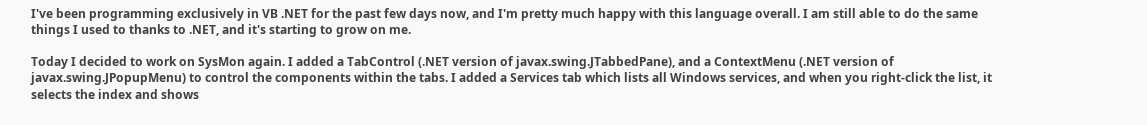I've been programming exclusively in VB .NET for the past few days now, and I'm pretty much happy with this language overall. I am still able to do the same things I used to thanks to .NET, and it's starting to grow on me.

Today I decided to work on SysMon again. I added a TabControl (.NET version of javax.swing.JTabbedPane), and a ContextMenu (.NET version of javax.swing.JPopupMenu) to control the components within the tabs. I added a Services tab which lists all Windows services, and when you right-click the list, it selects the index and shows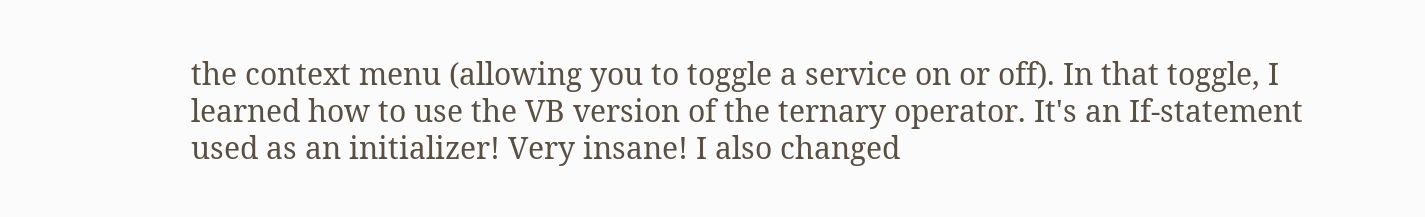the context menu (allowing you to toggle a service on or off). In that toggle, I learned how to use the VB version of the ternary operator. It's an If-statement used as an initializer! Very insane! I also changed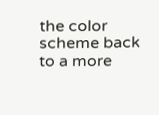the color scheme back to a more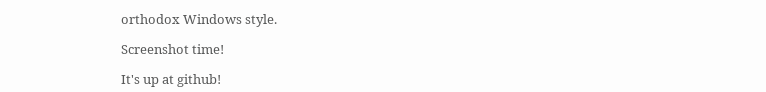orthodox Windows style.

Screenshot time!

It's up at github!